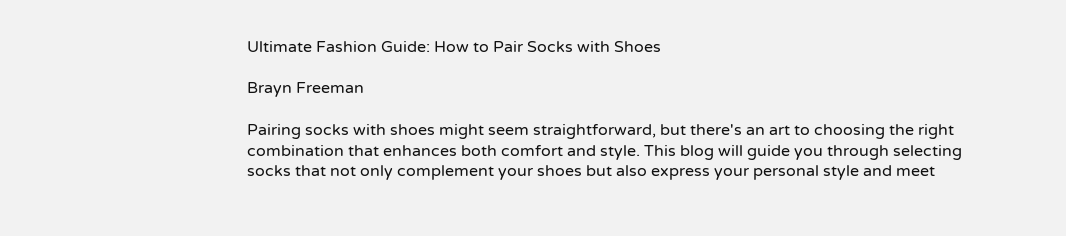Ultimate Fashion Guide: How to Pair Socks with Shoes

Brayn Freeman

Pairing socks with shoes might seem straightforward, but there's an art to choosing the right combination that enhances both comfort and style. This blog will guide you through selecting socks that not only complement your shoes but also express your personal style and meet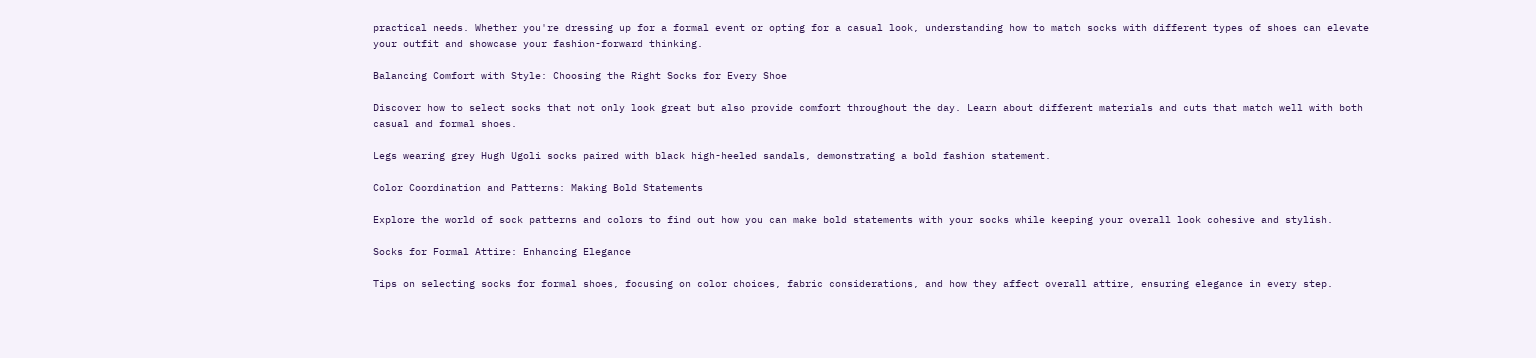practical needs. Whether you're dressing up for a formal event or opting for a casual look, understanding how to match socks with different types of shoes can elevate your outfit and showcase your fashion-forward thinking.

Balancing Comfort with Style: Choosing the Right Socks for Every Shoe

Discover how to select socks that not only look great but also provide comfort throughout the day. Learn about different materials and cuts that match well with both casual and formal shoes.

Legs wearing grey Hugh Ugoli socks paired with black high-heeled sandals, demonstrating a bold fashion statement.

Color Coordination and Patterns: Making Bold Statements

Explore the world of sock patterns and colors to find out how you can make bold statements with your socks while keeping your overall look cohesive and stylish.

Socks for Formal Attire: Enhancing Elegance

Tips on selecting socks for formal shoes, focusing on color choices, fabric considerations, and how they affect overall attire, ensuring elegance in every step.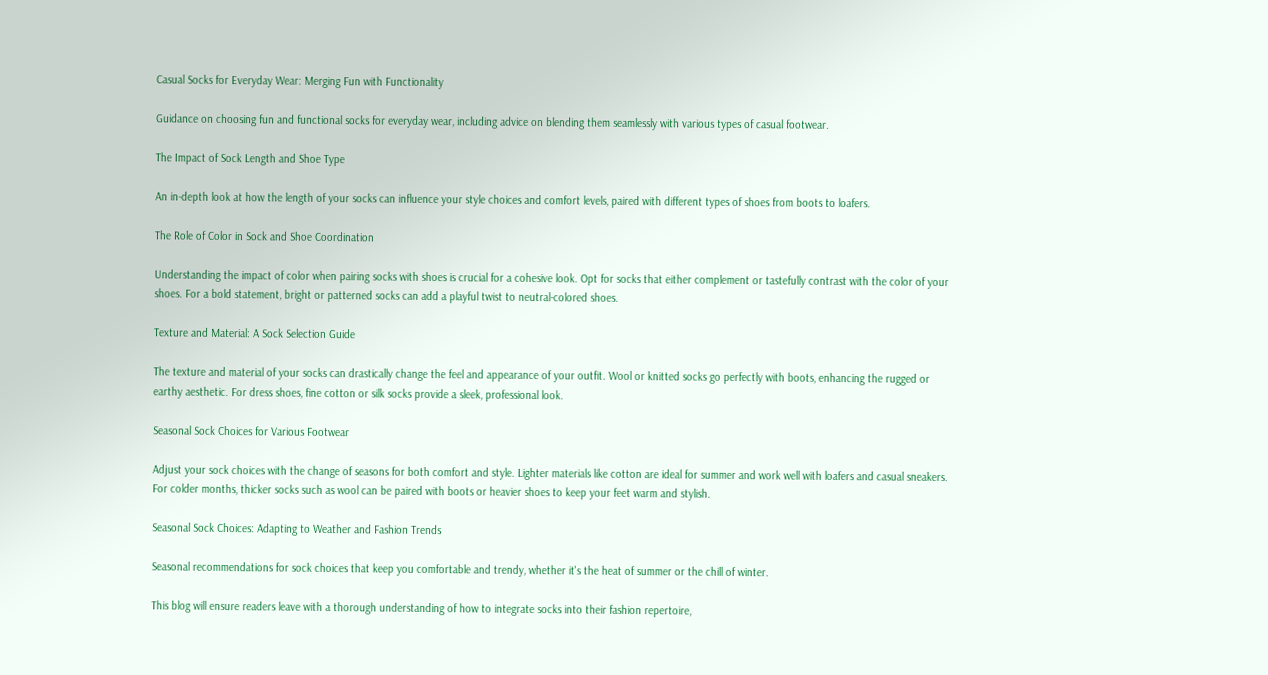Casual Socks for Everyday Wear: Merging Fun with Functionality

Guidance on choosing fun and functional socks for everyday wear, including advice on blending them seamlessly with various types of casual footwear.

The Impact of Sock Length and Shoe Type

An in-depth look at how the length of your socks can influence your style choices and comfort levels, paired with different types of shoes from boots to loafers.

The Role of Color in Sock and Shoe Coordination

Understanding the impact of color when pairing socks with shoes is crucial for a cohesive look. Opt for socks that either complement or tastefully contrast with the color of your shoes. For a bold statement, bright or patterned socks can add a playful twist to neutral-colored shoes.

Texture and Material: A Sock Selection Guide

The texture and material of your socks can drastically change the feel and appearance of your outfit. Wool or knitted socks go perfectly with boots, enhancing the rugged or earthy aesthetic. For dress shoes, fine cotton or silk socks provide a sleek, professional look.

Seasonal Sock Choices for Various Footwear

Adjust your sock choices with the change of seasons for both comfort and style. Lighter materials like cotton are ideal for summer and work well with loafers and casual sneakers. For colder months, thicker socks such as wool can be paired with boots or heavier shoes to keep your feet warm and stylish.

Seasonal Sock Choices: Adapting to Weather and Fashion Trends

Seasonal recommendations for sock choices that keep you comfortable and trendy, whether it's the heat of summer or the chill of winter.

This blog will ensure readers leave with a thorough understanding of how to integrate socks into their fashion repertoire,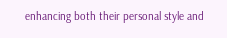enhancing both their personal style and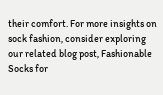their comfort. For more insights on sock fashion, consider exploring our related blog post, Fashionable Socks for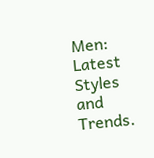Men: Latest Styles and Trends.